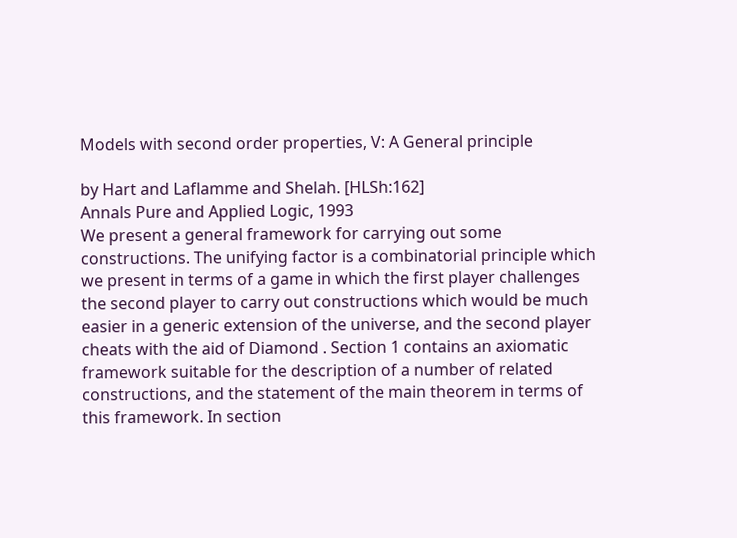Models with second order properties, V: A General principle

by Hart and Laflamme and Shelah. [HLSh:162]
Annals Pure and Applied Logic, 1993
We present a general framework for carrying out some constructions. The unifying factor is a combinatorial principle which we present in terms of a game in which the first player challenges the second player to carry out constructions which would be much easier in a generic extension of the universe, and the second player cheats with the aid of Diamond . Section 1 contains an axiomatic framework suitable for the description of a number of related constructions, and the statement of the main theorem in terms of this framework. In section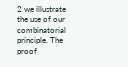2 we illustrate the use of our combinatorial principle. The proof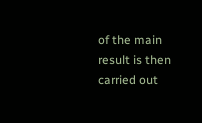of the main result is then carried out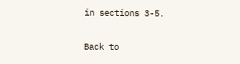in sections 3-5.

Back to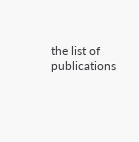the list of publications